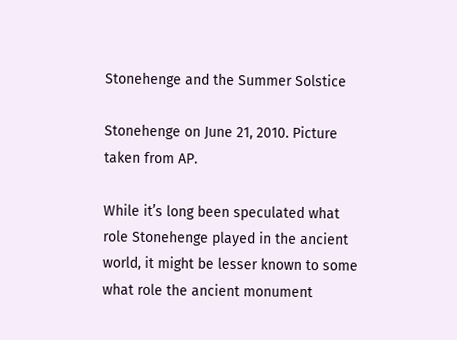Stonehenge and the Summer Solstice

Stonehenge on June 21, 2010. Picture taken from AP.

While it’s long been speculated what role Stonehenge played in the ancient world, it might be lesser known to some what role the ancient monument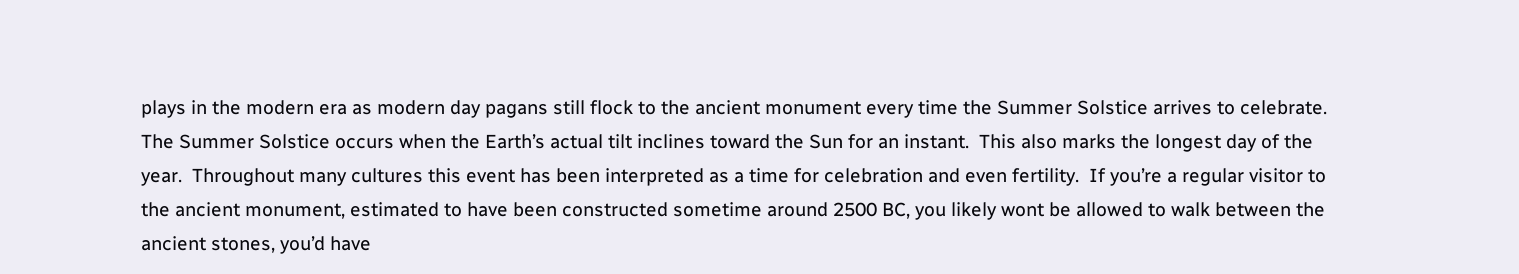plays in the modern era as modern day pagans still flock to the ancient monument every time the Summer Solstice arrives to celebrate.  The Summer Solstice occurs when the Earth’s actual tilt inclines toward the Sun for an instant.  This also marks the longest day of the year.  Throughout many cultures this event has been interpreted as a time for celebration and even fertility.  If you’re a regular visitor to the ancient monument, estimated to have been constructed sometime around 2500 BC, you likely wont be allowed to walk between the ancient stones, you’d have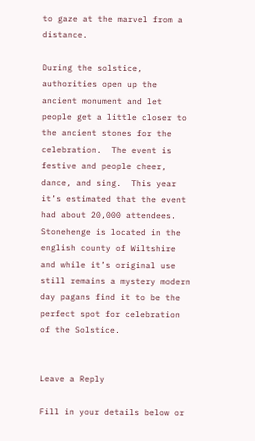to gaze at the marvel from a distance.

During the solstice, authorities open up the ancient monument and let people get a little closer to the ancient stones for the celebration.  The event is festive and people cheer, dance, and sing.  This year it’s estimated that the event had about 20,000 attendees.  Stonehenge is located in the english county of Wiltshire and while it’s original use still remains a mystery modern day pagans find it to be the perfect spot for celebration of the Solstice.


Leave a Reply

Fill in your details below or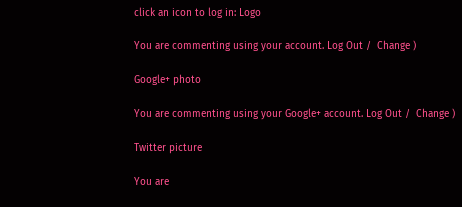click an icon to log in: Logo

You are commenting using your account. Log Out /  Change )

Google+ photo

You are commenting using your Google+ account. Log Out /  Change )

Twitter picture

You are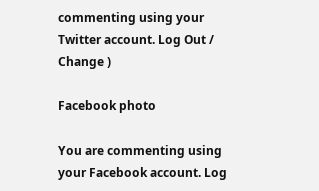commenting using your Twitter account. Log Out /  Change )

Facebook photo

You are commenting using your Facebook account. Log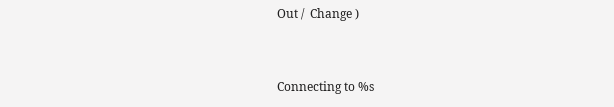Out /  Change )


Connecting to %s